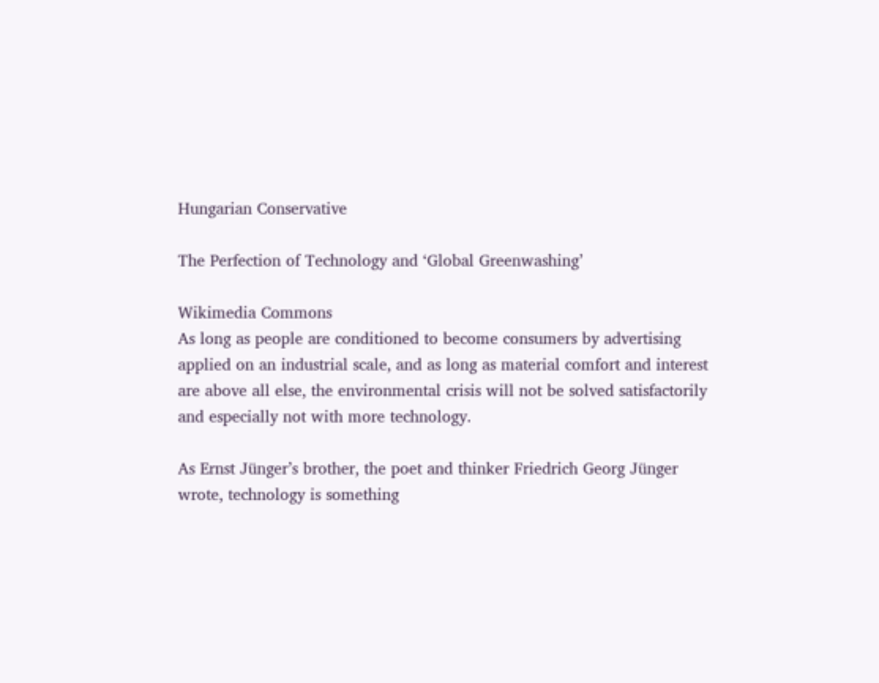Hungarian Conservative

The Perfection of Technology and ‘Global Greenwashing’

Wikimedia Commons
As long as people are conditioned to become consumers by advertising applied on an industrial scale, and as long as material comfort and interest are above all else, the environmental crisis will not be solved satisfactorily and especially not with more technology.

As Ernst Jünger’s brother, the poet and thinker Friedrich Georg Jünger wrote, technology is something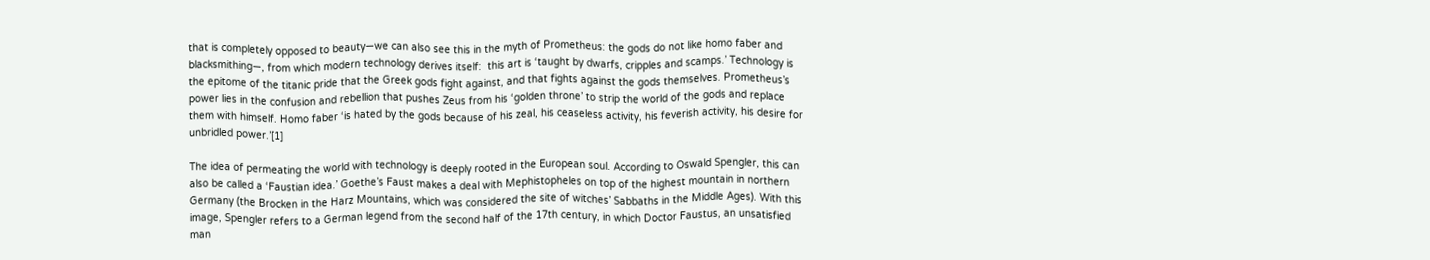that is completely opposed to beauty—we can also see this in the myth of Prometheus: the gods do not like homo faber and blacksmithing—, from which modern technology derives itself:  this art is ‘taught by dwarfs, cripples and scamps.’ Technology is the epitome of the titanic pride that the Greek gods fight against, and that fights against the gods themselves. Prometheus’s power lies in the confusion and rebellion that pushes Zeus from his ‘golden throne’ to strip the world of the gods and replace them with himself. Homo faber ‘is hated by the gods because of his zeal, his ceaseless activity, his feverish activity, his desire for unbridled power.’[1]

The idea of permeating the world with technology is deeply rooted in the European soul. According to Oswald Spengler, this can also be called a ‘Faustian idea.’ Goethe’s Faust makes a deal with Mephistopheles on top of the highest mountain in northern Germany (the Brocken in the Harz Mountains, which was considered the site of witches’ Sabbaths in the Middle Ages). With this image, Spengler refers to a German legend from the second half of the 17th century, in which Doctor Faustus, an unsatisfied man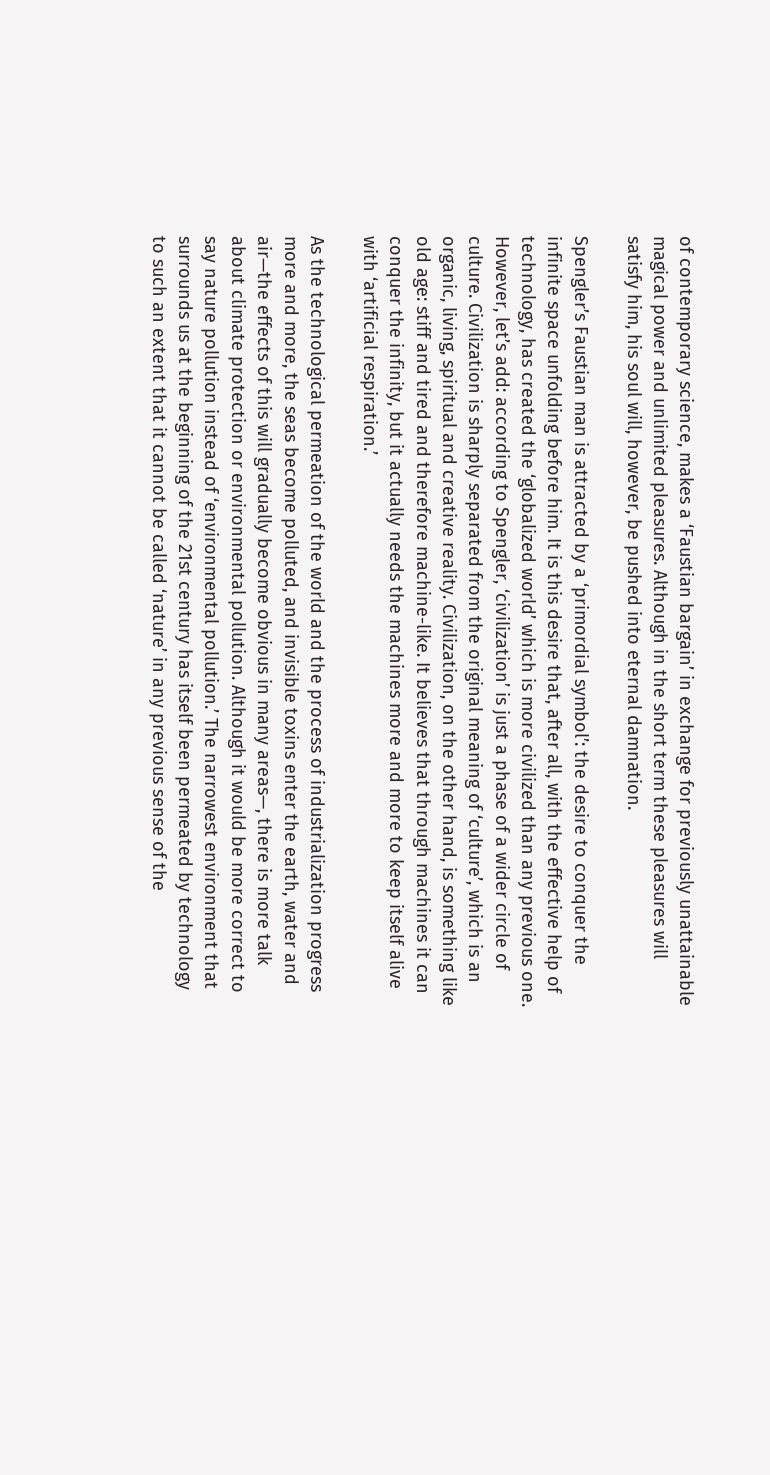of contemporary science, makes a ‘Faustian bargain’ in exchange for previously unattainable magical power and unlimited pleasures. Although in the short term these pleasures will satisfy him, his soul will, however, be pushed into eternal damnation.

Spengler’s Faustian man is attracted by a ‘primordial symbol’: the desire to conquer the infinite space unfolding before him. It is this desire that, after all, with the effective help of technology, has created the ‘globalized world’ which is more civilized than any previous one. However, let’s add: according to Spengler, ‘civilization’ is just a phase of a wider circle of culture. Civilization is sharply separated from the original meaning of ‘culture’, which is an organic, living, spiritual and creative reality. Civilization, on the other hand, is something like old age: stiff and tired and therefore machine-like. It believes that through machines it can conquer the infinity, but it actually needs the machines more and more to keep itself alive with ‘artificial respiration.’

As the technological permeation of the world and the process of industrialization progress more and more, the seas become polluted, and invisible toxins enter the earth, water and air—the effects of this will gradually become obvious in many areas—, there is more talk about climate protection or environmental pollution. Although it would be more correct to say nature pollution instead of ‘environmental pollution.’ The narrowest environment that surrounds us at the beginning of the 21st century has itself been permeated by technology to such an extent that it cannot be called ‘nature’ in any previous sense of the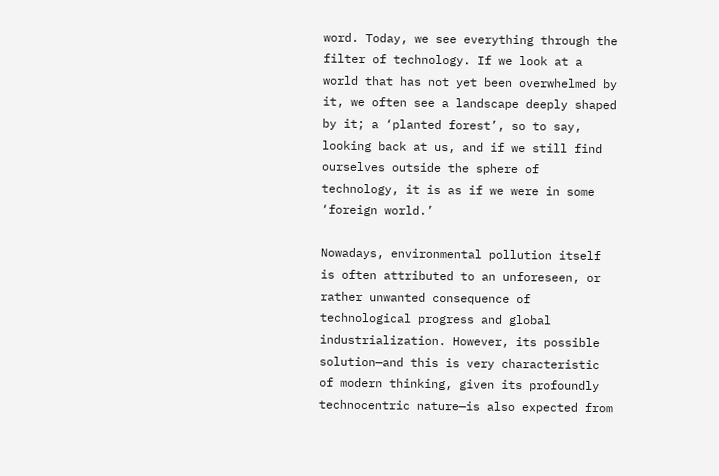word. Today, we see everything through the filter of technology. If we look at a world that has not yet been overwhelmed by it, we often see a landscape deeply shaped by it; a ‘planted forest’, so to say, looking back at us, and if we still find ourselves outside the sphere of technology, it is as if we were in some ‘foreign world.’

Nowadays, environmental pollution itself is often attributed to an unforeseen, or rather unwanted consequence of technological progress and global industrialization. However, its possible solution—and this is very characteristic of modern thinking, given its profoundly technocentric nature—is also expected from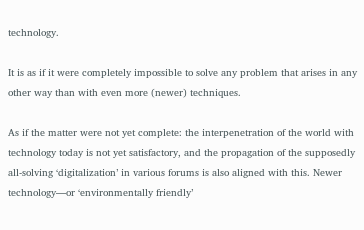technology.

It is as if it were completely impossible to solve any problem that arises in any other way than with even more (newer) techniques.

As if the matter were not yet complete: the interpenetration of the world with technology today is not yet satisfactory, and the propagation of the supposedly all-solving ‘digitalization’ in various forums is also aligned with this. Newer technology—or ‘environmentally friendly’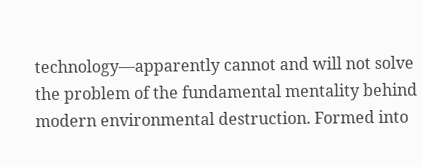technology—apparently cannot and will not solve the problem of the fundamental mentality behind modern environmental destruction. Formed into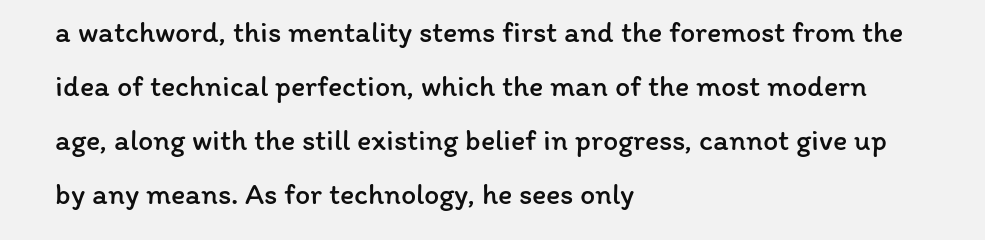a watchword, this mentality stems first and the foremost from the idea of technical perfection, which the man of the most modern age, along with the still existing belief in progress, cannot give up by any means. As for technology, he sees only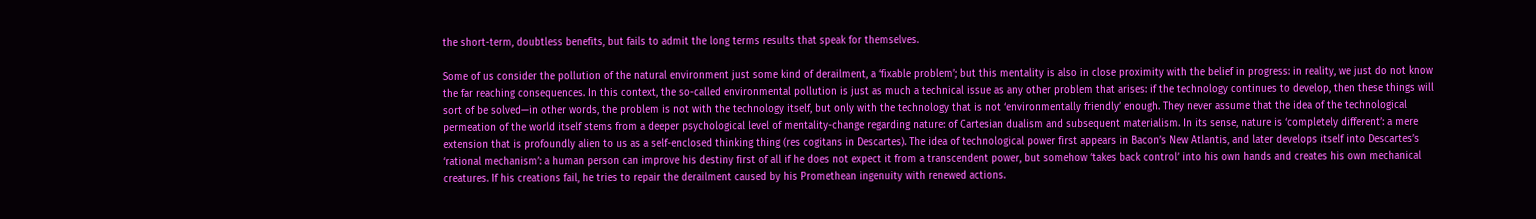the short-term, doubtless benefits, but fails to admit the long terms results that speak for themselves.

Some of us consider the pollution of the natural environment just some kind of derailment, a ‘fixable problem’; but this mentality is also in close proximity with the belief in progress: in reality, we just do not know the far reaching consequences. In this context, the so-called environmental pollution is just as much a technical issue as any other problem that arises: if the technology continues to develop, then these things will sort of be solved—in other words, the problem is not with the technology itself, but only with the technology that is not ‘environmentally friendly’ enough. They never assume that the idea of the technological permeation of the world itself stems from a deeper psychological level of mentality-change regarding nature: of Cartesian dualism and subsequent materialism. In its sense, nature is ‘completely different’: a mere extension that is profoundly alien to us as a self-enclosed thinking thing (res cogitans in Descartes). The idea of technological power first appears in Bacon’s New Atlantis, and later develops itself into Descartes’s ‘rational mechanism’: a human person can improve his destiny first of all if he does not expect it from a transcendent power, but somehow ‘takes back control’ into his own hands and creates his own mechanical creatures. If his creations fail, he tries to repair the derailment caused by his Promethean ingenuity with renewed actions.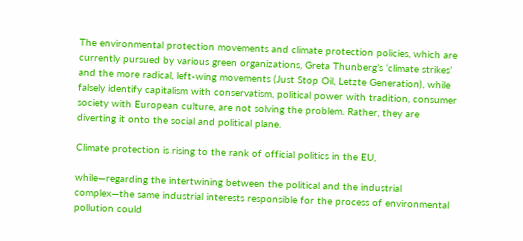The environmental protection movements and climate protection policies, which are currently pursued by various green organizations, Greta Thunberg’s ‘climate strikes’ and the more radical, left-wing movements (Just Stop Oil, Letzte Generation), while falsely identify capitalism with conservatism, political power with tradition, consumer society with European culture, are not solving the problem. Rather, they are diverting it onto the social and political plane.

Climate protection is rising to the rank of official politics in the EU,

while—regarding the intertwining between the political and the industrial complex—the same industrial interests responsible for the process of environmental pollution could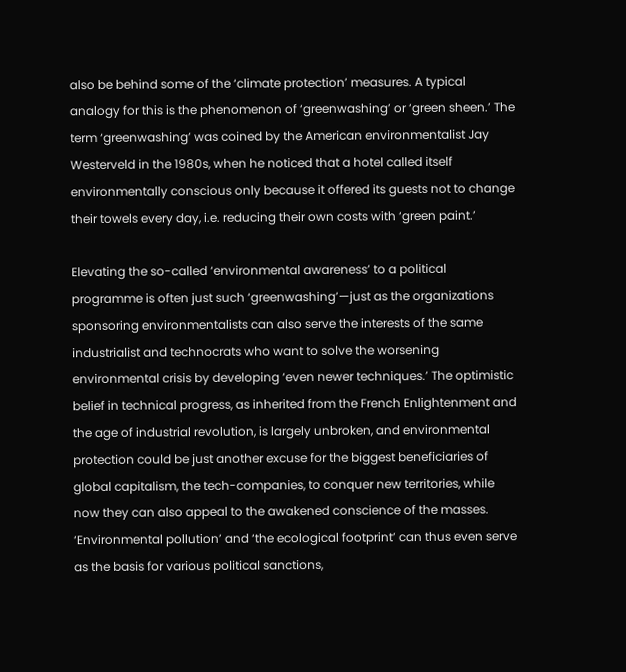also be behind some of the ‘climate protection’ measures. A typical analogy for this is the phenomenon of ‘greenwashing’ or ‘green sheen.’ The term ‘greenwashing’ was coined by the American environmentalist Jay Westerveld in the 1980s, when he noticed that a hotel called itself environmentally conscious only because it offered its guests not to change their towels every day, i.e. reducing their own costs with ‘green paint.’

Elevating the so-called ‘environmental awareness’ to a political programme is often just such ‘greenwashing’—just as the organizations sponsoring environmentalists can also serve the interests of the same industrialist and technocrats who want to solve the worsening environmental crisis by developing ‘even newer techniques.’ The optimistic belief in technical progress, as inherited from the French Enlightenment and the age of industrial revolution, is largely unbroken, and environmental protection could be just another excuse for the biggest beneficiaries of global capitalism, the tech-companies, to conquer new territories, while now they can also appeal to the awakened conscience of the masses. ‘Environmental pollution’ and ‘the ecological footprint’ can thus even serve as the basis for various political sanctions,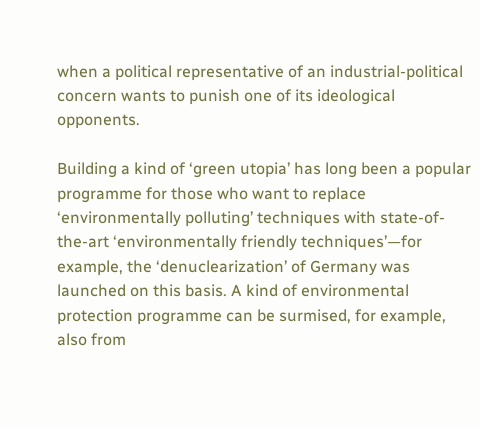when a political representative of an industrial-political concern wants to punish one of its ideological opponents.

Building a kind of ‘green utopia’ has long been a popular programme for those who want to replace ‘environmentally polluting’ techniques with state-of-the-art ‘environmentally friendly techniques’—for example, the ‘denuclearization’ of Germany was launched on this basis. A kind of environmental protection programme can be surmised, for example, also from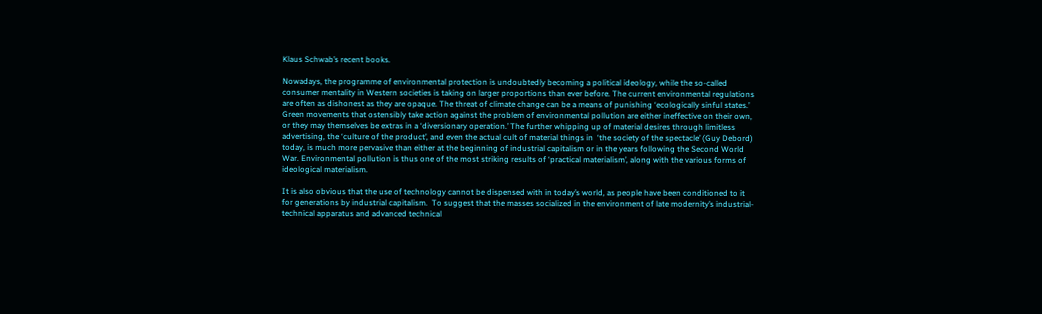Klaus Schwab’s recent books.

Nowadays, the programme of environmental protection is undoubtedly becoming a political ideology, while the so-called consumer mentality in Western societies is taking on larger proportions than ever before. The current environmental regulations are often as dishonest as they are opaque. The threat of climate change can be a means of punishing ‘ecologically sinful states.’ Green movements that ostensibly take action against the problem of environmental pollution are either ineffective on their own, or they may themselves be extras in a ‘diversionary operation.’ The further whipping up of material desires through limitless advertising, the ‘culture of the product’, and even the actual cult of material things in  ‘the society of the spectacle’ (Guy Debord) today, is much more pervasive than either at the beginning of industrial capitalism or in the years following the Second World War. Environmental pollution is thus one of the most striking results of ‘practical materialism’, along with the various forms of ideological materialism.

It is also obvious that the use of technology cannot be dispensed with in today’s world, as people have been conditioned to it for generations by industrial capitalism.  To suggest that the masses socialized in the environment of late modernity’s industrial-technical apparatus and advanced technical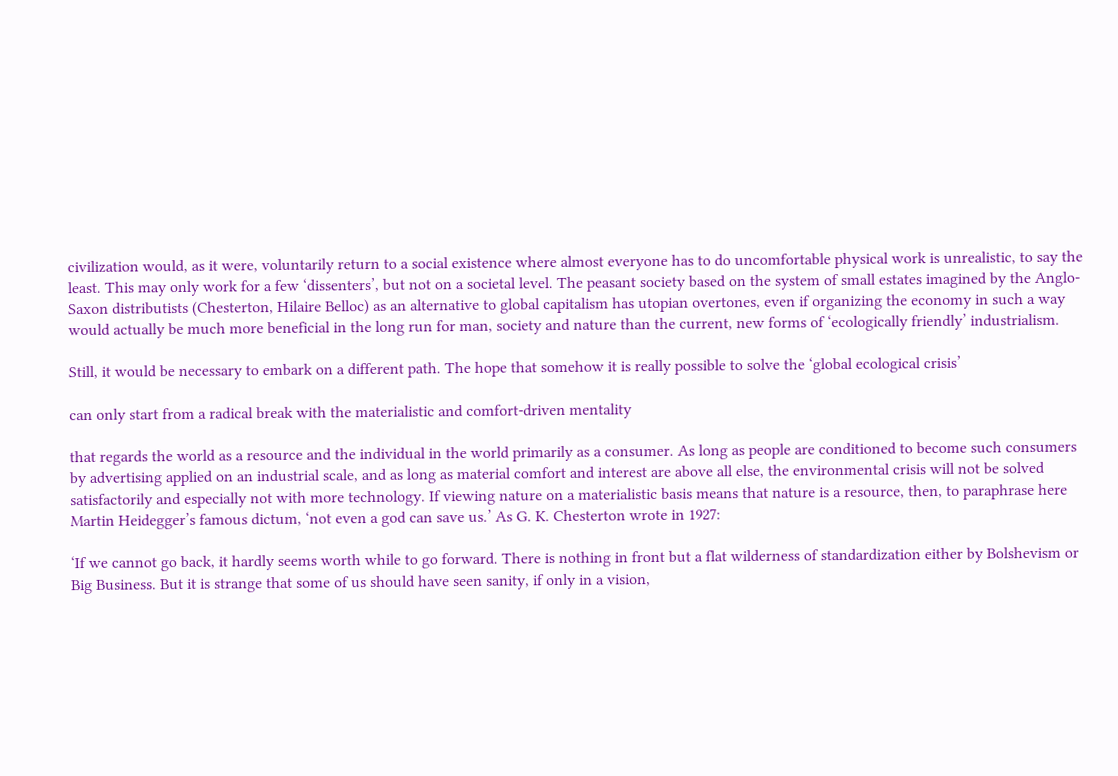civilization would, as it were, voluntarily return to a social existence where almost everyone has to do uncomfortable physical work is unrealistic, to say the least. This may only work for a few ‘dissenters’, but not on a societal level. The peasant society based on the system of small estates imagined by the Anglo-Saxon distributists (Chesterton, Hilaire Belloc) as an alternative to global capitalism has utopian overtones, even if organizing the economy in such a way would actually be much more beneficial in the long run for man, society and nature than the current, new forms of ‘ecologically friendly’ industrialism.

Still, it would be necessary to embark on a different path. The hope that somehow it is really possible to solve the ‘global ecological crisis’

can only start from a radical break with the materialistic and comfort-driven mentality

that regards the world as a resource and the individual in the world primarily as a consumer. As long as people are conditioned to become such consumers by advertising applied on an industrial scale, and as long as material comfort and interest are above all else, the environmental crisis will not be solved satisfactorily and especially not with more technology. If viewing nature on a materialistic basis means that nature is a resource, then, to paraphrase here Martin Heidegger’s famous dictum, ‘not even a god can save us.’ As G. K. Chesterton wrote in 1927:

‘If we cannot go back, it hardly seems worth while to go forward. There is nothing in front but a flat wilderness of standardization either by Bolshevism or Big Business. But it is strange that some of us should have seen sanity, if only in a vision,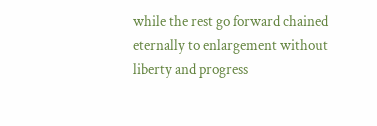while the rest go forward chained eternally to enlargement without liberty and progress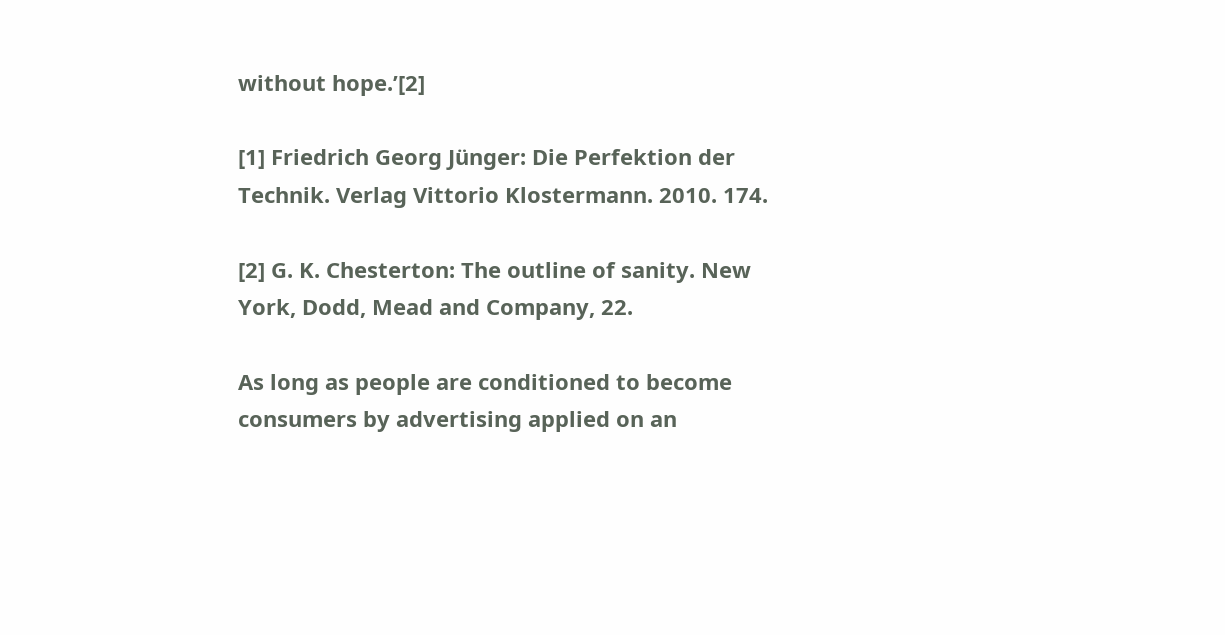without hope.’[2]

[1] Friedrich Georg Jünger: Die Perfektion der Technik. Verlag Vittorio Klostermann. 2010. 174.

[2] G. K. Chesterton: The outline of sanity. New York, Dodd, Mead and Company, 22.

As long as people are conditioned to become consumers by advertising applied on an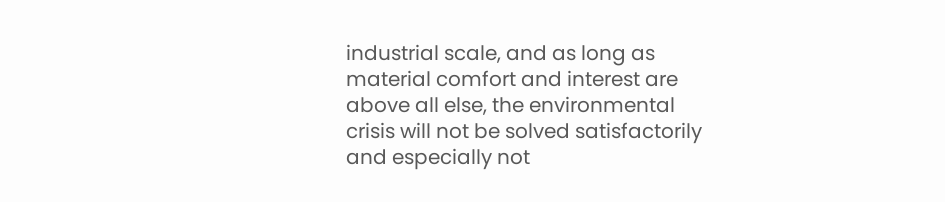industrial scale, and as long as material comfort and interest are above all else, the environmental crisis will not be solved satisfactorily and especially not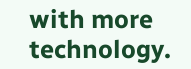with more technology.